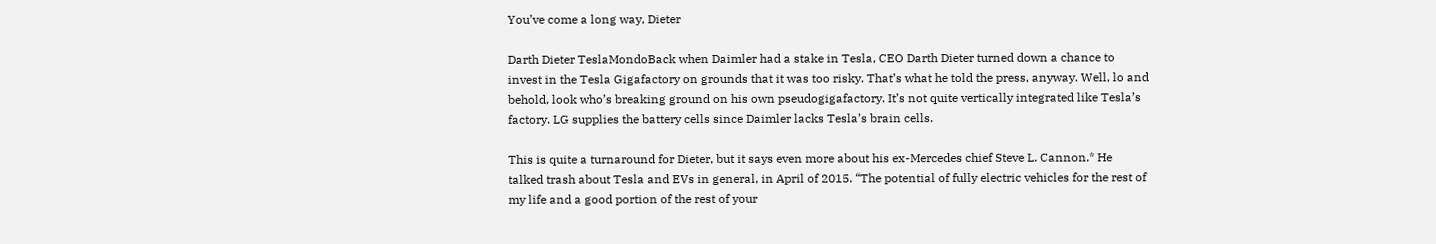You’ve come a long way, Dieter

Darth Dieter TeslaMondoBack when Daimler had a stake in Tesla, CEO Darth Dieter turned down a chance to invest in the Tesla Gigafactory on grounds that it was too risky. That’s what he told the press, anyway. Well, lo and behold, look who’s breaking ground on his own pseudogigafactory. It’s not quite vertically integrated like Tesla’s factory. LG supplies the battery cells since Daimler lacks Tesla’s brain cells.

This is quite a turnaround for Dieter, but it says even more about his ex-Mercedes chief Steve L. Cannon.* He talked trash about Tesla and EVs in general, in April of 2015. “The potential of fully electric vehicles for the rest of my life and a good portion of the rest of your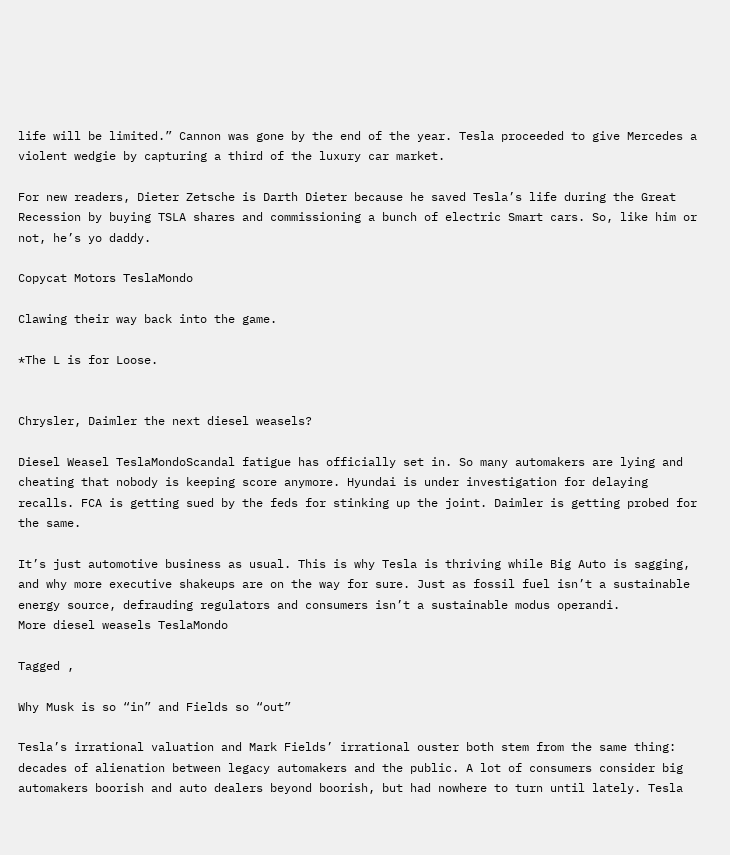life will be limited.” Cannon was gone by the end of the year. Tesla proceeded to give Mercedes a violent wedgie by capturing a third of the luxury car market.

For new readers, Dieter Zetsche is Darth Dieter because he saved Tesla’s life during the Great Recession by buying TSLA shares and commissioning a bunch of electric Smart cars. So, like him or not, he’s yo daddy.

Copycat Motors TeslaMondo

Clawing their way back into the game.

*The L is for Loose.


Chrysler, Daimler the next diesel weasels?

Diesel Weasel TeslaMondoScandal fatigue has officially set in. So many automakers are lying and cheating that nobody is keeping score anymore. Hyundai is under investigation for delaying recalls. FCA is getting sued by the feds for stinking up the joint. Daimler is getting probed for the same.

It’s just automotive business as usual. This is why Tesla is thriving while Big Auto is sagging, and why more executive shakeups are on the way for sure. Just as fossil fuel isn’t a sustainable energy source, defrauding regulators and consumers isn’t a sustainable modus operandi.
More diesel weasels TeslaMondo

Tagged ,

Why Musk is so “in” and Fields so “out”

Tesla’s irrational valuation and Mark Fields’ irrational ouster both stem from the same thing: decades of alienation between legacy automakers and the public. A lot of consumers consider big automakers boorish and auto dealers beyond boorish, but had nowhere to turn until lately. Tesla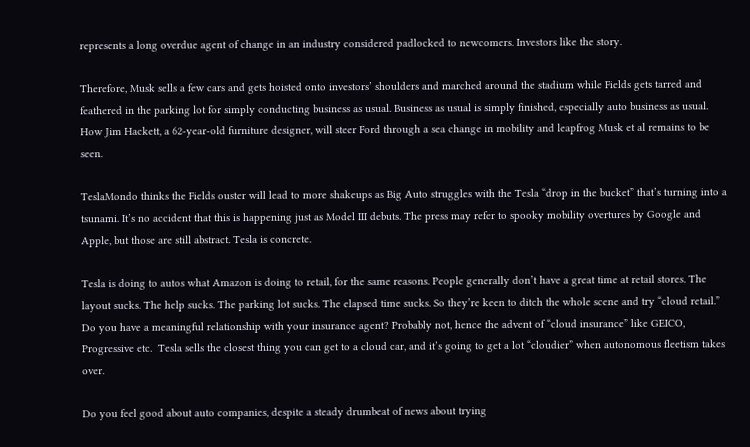represents a long overdue agent of change in an industry considered padlocked to newcomers. Investors like the story.

Therefore, Musk sells a few cars and gets hoisted onto investors’ shoulders and marched around the stadium while Fields gets tarred and feathered in the parking lot for simply conducting business as usual. Business as usual is simply finished, especially auto business as usual. How Jim Hackett, a 62-year-old furniture designer, will steer Ford through a sea change in mobility and leapfrog Musk et al remains to be seen.

TeslaMondo thinks the Fields ouster will lead to more shakeups as Big Auto struggles with the Tesla “drop in the bucket” that’s turning into a tsunami. It’s no accident that this is happening just as Model III debuts. The press may refer to spooky mobility overtures by Google and Apple, but those are still abstract. Tesla is concrete.

Tesla is doing to autos what Amazon is doing to retail, for the same reasons. People generally don’t have a great time at retail stores. The layout sucks. The help sucks. The parking lot sucks. The elapsed time sucks. So they’re keen to ditch the whole scene and try “cloud retail.” Do you have a meaningful relationship with your insurance agent? Probably not, hence the advent of “cloud insurance” like GEICO, Progressive etc.  Tesla sells the closest thing you can get to a cloud car, and it’s going to get a lot “cloudier” when autonomous fleetism takes over.

Do you feel good about auto companies, despite a steady drumbeat of news about trying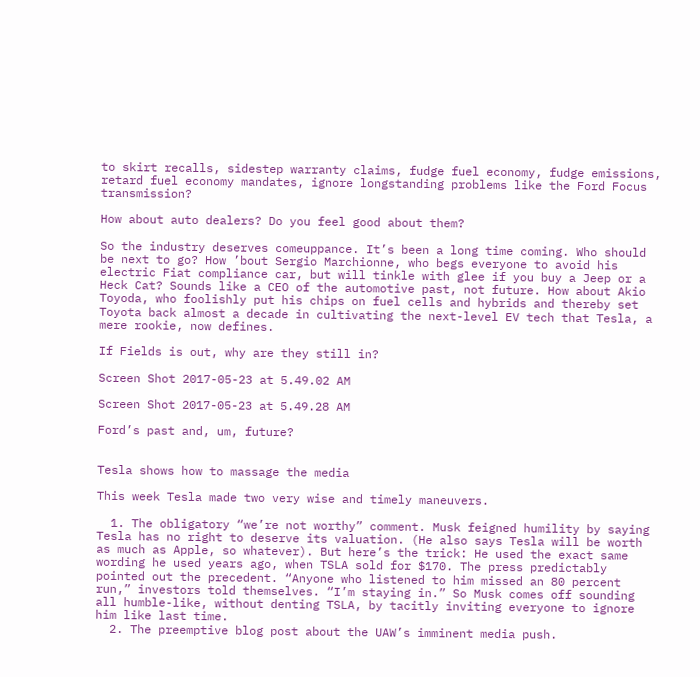to skirt recalls, sidestep warranty claims, fudge fuel economy, fudge emissions, retard fuel economy mandates, ignore longstanding problems like the Ford Focus transmission?

How about auto dealers? Do you feel good about them?

So the industry deserves comeuppance. It’s been a long time coming. Who should be next to go? How ’bout Sergio Marchionne, who begs everyone to avoid his electric Fiat compliance car, but will tinkle with glee if you buy a Jeep or a Heck Cat? Sounds like a CEO of the automotive past, not future. How about Akio Toyoda, who foolishly put his chips on fuel cells and hybrids and thereby set Toyota back almost a decade in cultivating the next-level EV tech that Tesla, a mere rookie, now defines.

If Fields is out, why are they still in?

Screen Shot 2017-05-23 at 5.49.02 AM

Screen Shot 2017-05-23 at 5.49.28 AM

Ford’s past and, um, future?


Tesla shows how to massage the media

This week Tesla made two very wise and timely maneuvers.

  1. The obligatory “we’re not worthy” comment. Musk feigned humility by saying Tesla has no right to deserve its valuation. (He also says Tesla will be worth as much as Apple, so whatever). But here’s the trick: He used the exact same wording he used years ago, when TSLA sold for $170. The press predictably pointed out the precedent. “Anyone who listened to him missed an 80 percent run,” investors told themselves. “I’m staying in.” So Musk comes off sounding all humble-like, without denting TSLA, by tacitly inviting everyone to ignore him like last time.
  2. The preemptive blog post about the UAW’s imminent media push.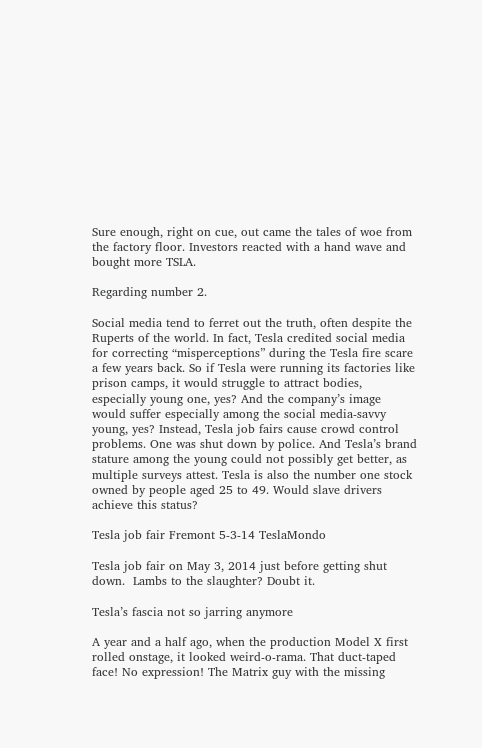Sure enough, right on cue, out came the tales of woe from the factory floor. Investors reacted with a hand wave and bought more TSLA.

Regarding number 2.

Social media tend to ferret out the truth, often despite the Ruperts of the world. In fact, Tesla credited social media for correcting “misperceptions” during the Tesla fire scare a few years back. So if Tesla were running its factories like prison camps, it would struggle to attract bodies, especially young one, yes? And the company’s image would suffer especially among the social media-savvy young, yes? Instead, Tesla job fairs cause crowd control problems. One was shut down by police. And Tesla’s brand stature among the young could not possibly get better, as multiple surveys attest. Tesla is also the number one stock owned by people aged 25 to 49. Would slave drivers achieve this status?

Tesla job fair Fremont 5-3-14 TeslaMondo

Tesla job fair on May 3, 2014 just before getting shut down.  Lambs to the slaughter? Doubt it.

Tesla’s fascia not so jarring anymore

A year and a half ago, when the production Model X first rolled onstage, it looked weird-o-rama. That duct-taped face! No expression! The Matrix guy with the missing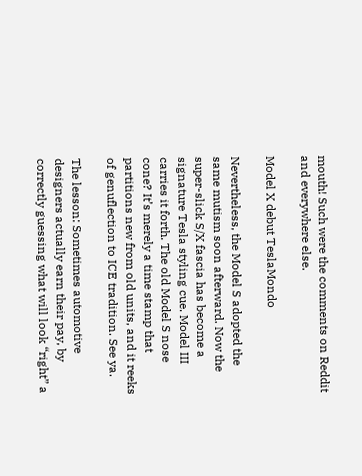mouth! Such were the comments on Reddit and everywhere else.

Model X debut TeslaMondo

Nevertheless, the Model S adopted the same mutism soon afterward. Now the super-slick S/X fascia has become a signature Tesla styling cue. Model III carries it forth. The old Model S nose cone? It’s merely a time stamp that partitions new from old units, and it reeks of genuflection to ICE tradition. See ya.

The lesson: Sometimes automotive designers actually earn their pay, by correctly guessing what will look “right” a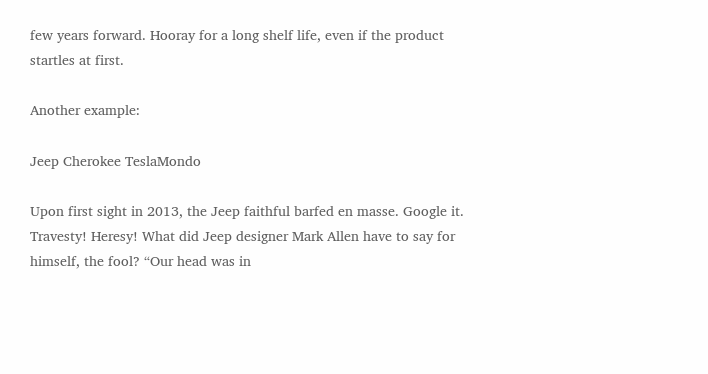few years forward. Hooray for a long shelf life, even if the product startles at first.

Another example:

Jeep Cherokee TeslaMondo

Upon first sight in 2013, the Jeep faithful barfed en masse. Google it. Travesty! Heresy! What did Jeep designer Mark Allen have to say for himself, the fool? “Our head was in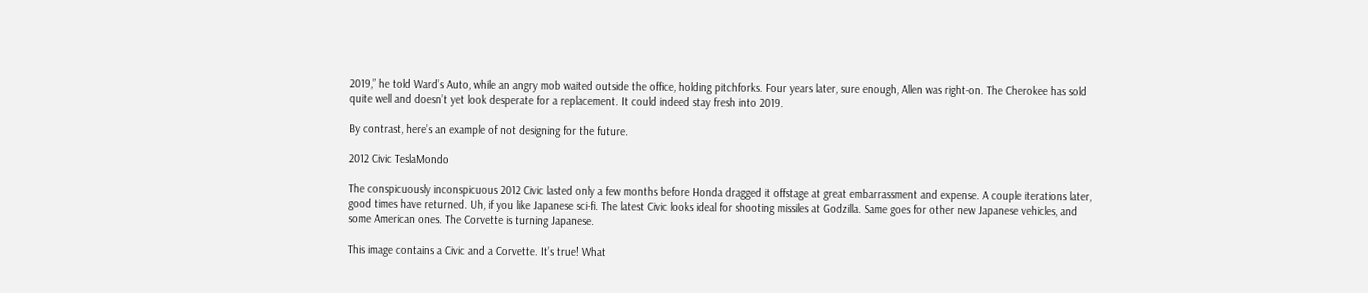2019,” he told Ward’s Auto, while an angry mob waited outside the office, holding pitchforks. Four years later, sure enough, Allen was right-on. The Cherokee has sold quite well and doesn’t yet look desperate for a replacement. It could indeed stay fresh into 2019.

By contrast, here’s an example of not designing for the future.

2012 Civic TeslaMondo

The conspicuously inconspicuous 2012 Civic lasted only a few months before Honda dragged it offstage at great embarrassment and expense. A couple iterations later, good times have returned. Uh, if you like Japanese sci-fi. The latest Civic looks ideal for shooting missiles at Godzilla. Same goes for other new Japanese vehicles, and some American ones. The Corvette is turning Japanese.

This image contains a Civic and a Corvette. It’s true! What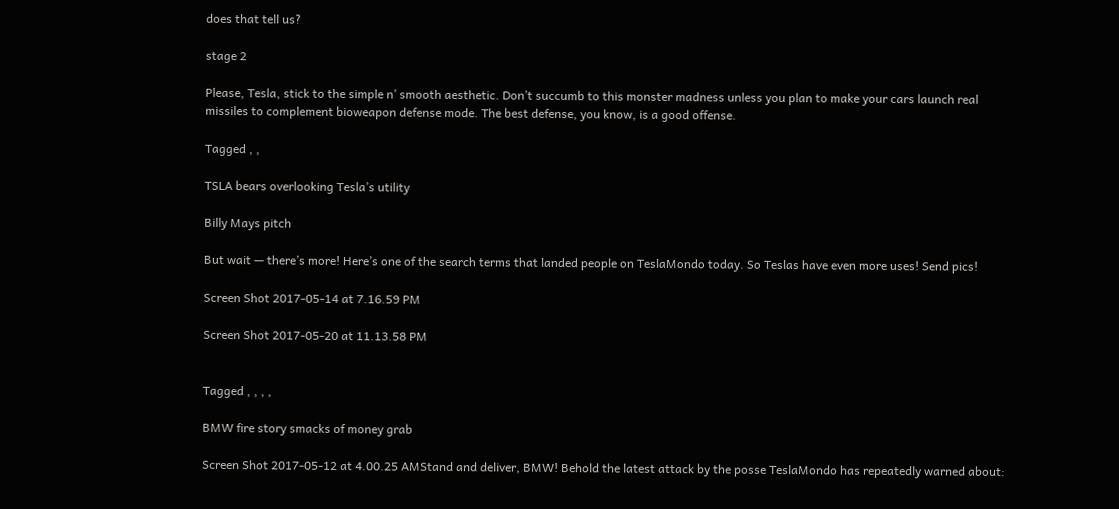does that tell us?

stage 2

Please, Tesla, stick to the simple n’ smooth aesthetic. Don’t succumb to this monster madness unless you plan to make your cars launch real missiles to complement bioweapon defense mode. The best defense, you know, is a good offense.

Tagged , ,

TSLA bears overlooking Tesla’s utility

Billy Mays pitch

But wait — there’s more! Here’s one of the search terms that landed people on TeslaMondo today. So Teslas have even more uses! Send pics!

Screen Shot 2017-05-14 at 7.16.59 PM

Screen Shot 2017-05-20 at 11.13.58 PM


Tagged , , , ,

BMW fire story smacks of money grab

Screen Shot 2017-05-12 at 4.00.25 AMStand and deliver, BMW! Behold the latest attack by the posse TeslaMondo has repeatedly warned about: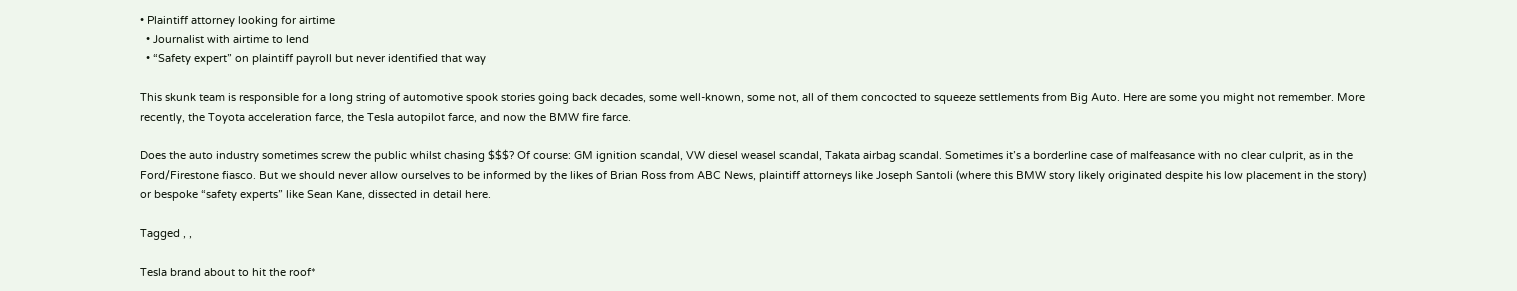• Plaintiff attorney looking for airtime
  • Journalist with airtime to lend
  • “Safety expert” on plaintiff payroll but never identified that way

This skunk team is responsible for a long string of automotive spook stories going back decades, some well-known, some not, all of them concocted to squeeze settlements from Big Auto. Here are some you might not remember. More recently, the Toyota acceleration farce, the Tesla autopilot farce, and now the BMW fire farce.

Does the auto industry sometimes screw the public whilst chasing $$$? Of course: GM ignition scandal, VW diesel weasel scandal, Takata airbag scandal. Sometimes it’s a borderline case of malfeasance with no clear culprit, as in the Ford/Firestone fiasco. But we should never allow ourselves to be informed by the likes of Brian Ross from ABC News, plaintiff attorneys like Joseph Santoli (where this BMW story likely originated despite his low placement in the story) or bespoke “safety experts” like Sean Kane, dissected in detail here.

Tagged , ,

Tesla brand about to hit the roof*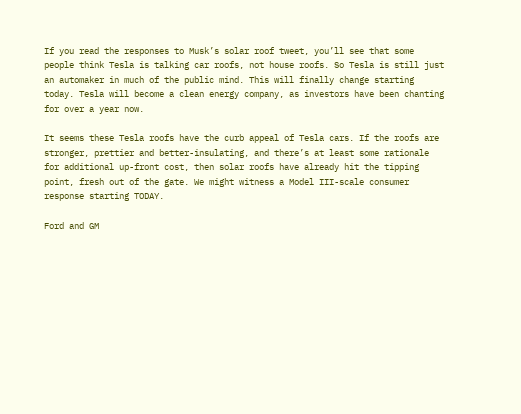If you read the responses to Musk’s solar roof tweet, you’ll see that some people think Tesla is talking car roofs, not house roofs. So Tesla is still just an automaker in much of the public mind. This will finally change starting today. Tesla will become a clean energy company, as investors have been chanting for over a year now.

It seems these Tesla roofs have the curb appeal of Tesla cars. If the roofs are stronger, prettier and better-insulating, and there’s at least some rationale for additional up-front cost, then solar roofs have already hit the tipping point, fresh out of the gate. We might witness a Model III-scale consumer response starting TODAY.

Ford and GM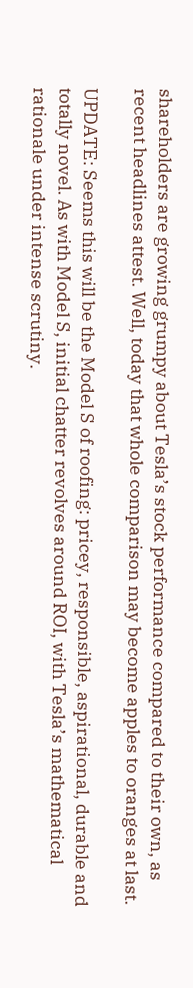shareholders are growing grumpy about Tesla’s stock performance compared to their own, as recent headlines attest. Well, today that whole comparison may become apples to oranges at last.

UPDATE: Seems this will be the Model S of roofing: pricey, responsible, aspirational, durable and totally novel. As with Model S, initial chatter revolves around ROI, with Tesla’s mathematical rationale under intense scrutiny.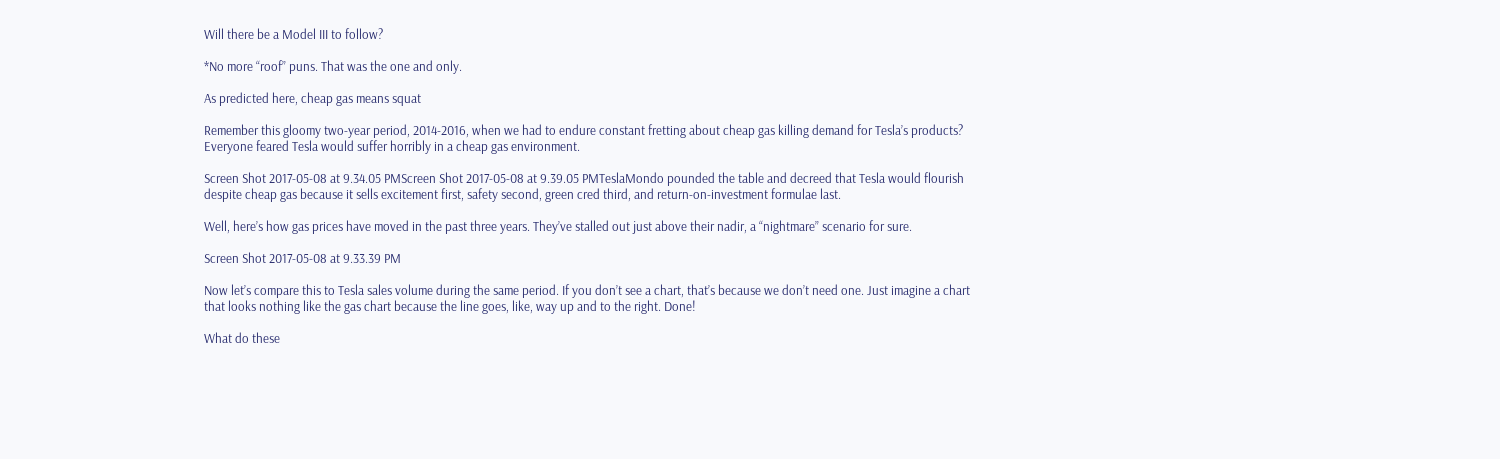Will there be a Model III to follow?

*No more “roof” puns. That was the one and only.

As predicted here, cheap gas means squat

Remember this gloomy two-year period, 2014-2016, when we had to endure constant fretting about cheap gas killing demand for Tesla’s products? Everyone feared Tesla would suffer horribly in a cheap gas environment.

Screen Shot 2017-05-08 at 9.34.05 PMScreen Shot 2017-05-08 at 9.39.05 PMTeslaMondo pounded the table and decreed that Tesla would flourish despite cheap gas because it sells excitement first, safety second, green cred third, and return-on-investment formulae last.

Well, here’s how gas prices have moved in the past three years. They’ve stalled out just above their nadir, a “nightmare” scenario for sure.

Screen Shot 2017-05-08 at 9.33.39 PM

Now let’s compare this to Tesla sales volume during the same period. If you don’t see a chart, that’s because we don’t need one. Just imagine a chart that looks nothing like the gas chart because the line goes, like, way up and to the right. Done!

What do these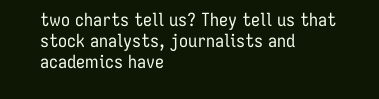two charts tell us? They tell us that stock analysts, journalists and academics have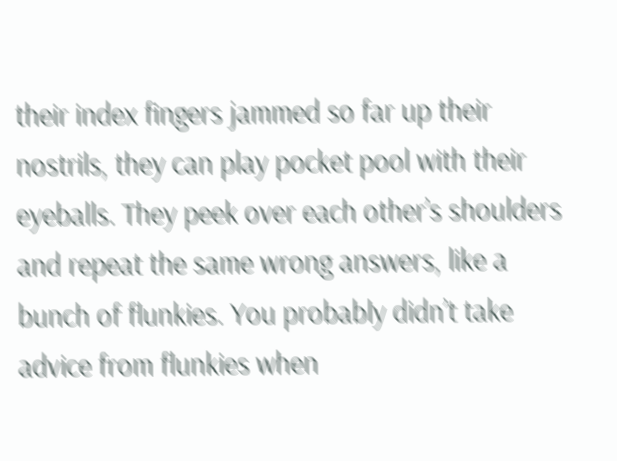their index fingers jammed so far up their nostrils, they can play pocket pool with their eyeballs. They peek over each other’s shoulders and repeat the same wrong answers, like a bunch of flunkies. You probably didn’t take advice from flunkies when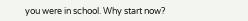you were in school. Why start now?